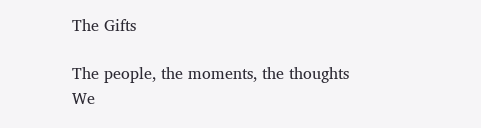The Gifts

The people, the moments, the thoughts
We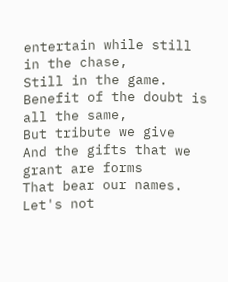entertain while still in the chase,
Still in the game.
Benefit of the doubt is all the same,
But tribute we give
And the gifts that we grant are forms
That bear our names.
Let's not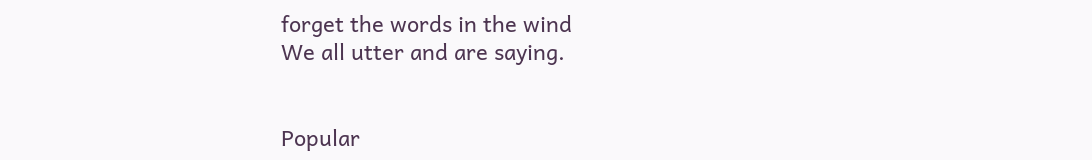forget the words in the wind
We all utter and are saying.


Popular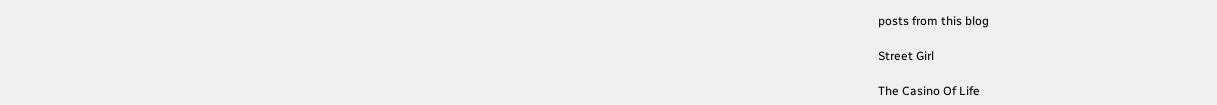posts from this blog

Street Girl

The Casino Of Life